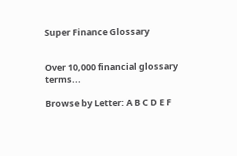Super Finance Glossary


Over 10,000 financial glossary terms...

Browse by Letter: A B C D E F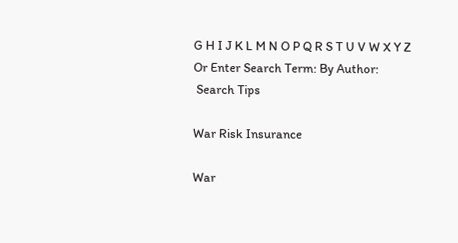G H I J K L M N O P Q R S T U V W X Y Z
Or Enter Search Term: By Author:
 Search Tips

War Risk Insurance

War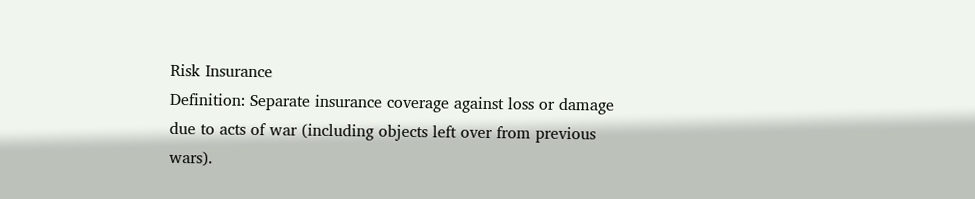Risk Insurance
Definition: Separate insurance coverage against loss or damage due to acts of war (including objects left over from previous wars).